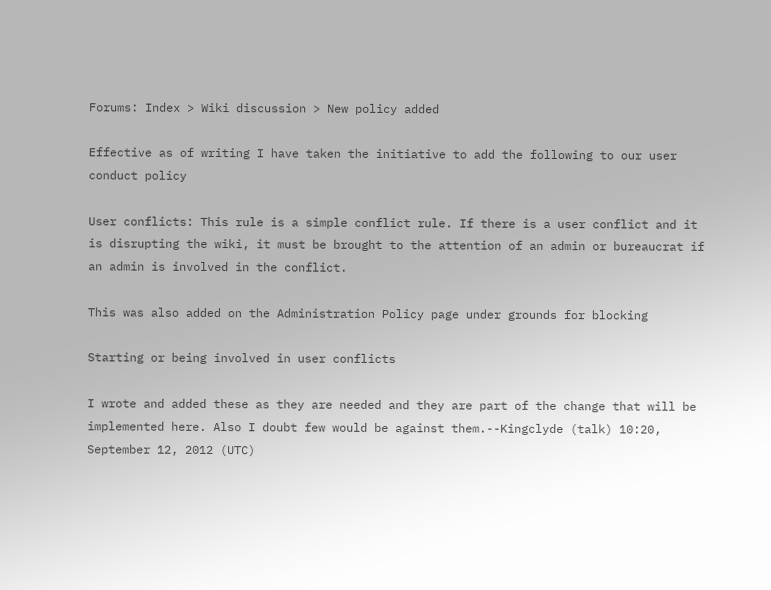Forums: Index > Wiki discussion > New policy added

Effective as of writing I have taken the initiative to add the following to our user conduct policy

User conflicts: This rule is a simple conflict rule. If there is a user conflict and it is disrupting the wiki, it must be brought to the attention of an admin or bureaucrat if an admin is involved in the conflict.

This was also added on the Administration Policy page under grounds for blocking

Starting or being involved in user conflicts

I wrote and added these as they are needed and they are part of the change that will be implemented here. Also I doubt few would be against them.--Kingclyde (talk) 10:20, September 12, 2012 (UTC)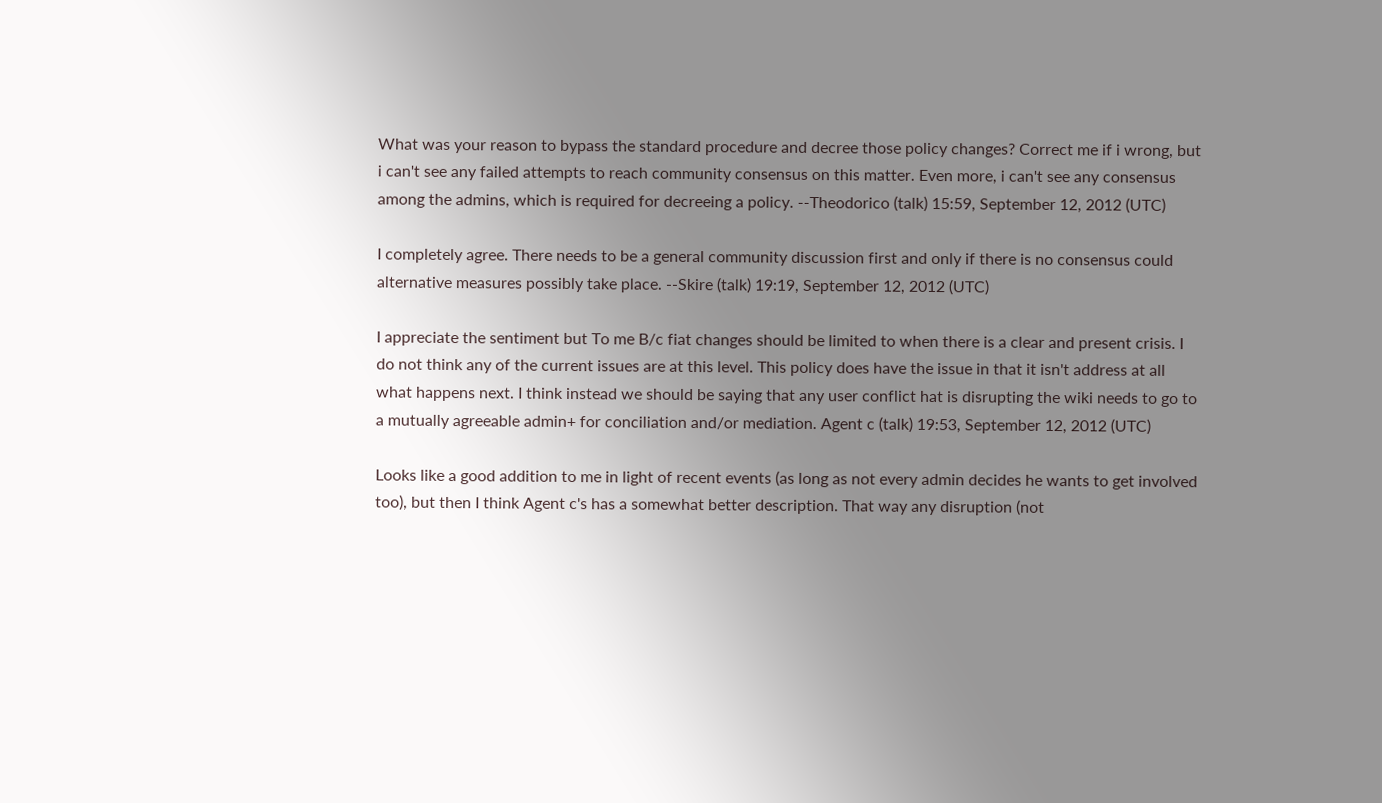What was your reason to bypass the standard procedure and decree those policy changes? Correct me if i wrong, but i can't see any failed attempts to reach community consensus on this matter. Even more, i can't see any consensus among the admins, which is required for decreeing a policy. --Theodorico (talk) 15:59, September 12, 2012 (UTC)

I completely agree. There needs to be a general community discussion first and only if there is no consensus could alternative measures possibly take place. --Skire (talk) 19:19, September 12, 2012 (UTC)

I appreciate the sentiment but To me B/c fiat changes should be limited to when there is a clear and present crisis. I do not think any of the current issues are at this level. This policy does have the issue in that it isn't address at all what happens next. I think instead we should be saying that any user conflict hat is disrupting the wiki needs to go to a mutually agreeable admin+ for conciliation and/or mediation. Agent c (talk) 19:53, September 12, 2012 (UTC)

Looks like a good addition to me in light of recent events (as long as not every admin decides he wants to get involved too), but then I think Agent c's has a somewhat better description. That way any disruption (not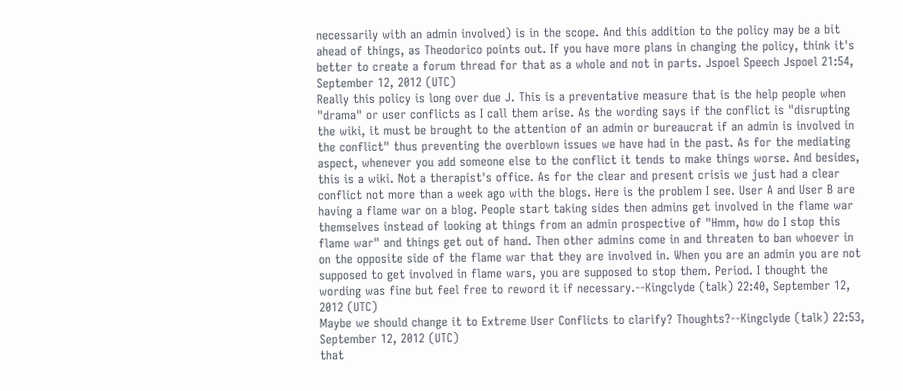necessarily with an admin involved) is in the scope. And this addition to the policy may be a bit ahead of things, as Theodorico points out. If you have more plans in changing the policy, think it's better to create a forum thread for that as a whole and not in parts. Jspoel Speech Jspoel 21:54, September 12, 2012 (UTC)
Really this policy is long over due J. This is a preventative measure that is the help people when "drama" or user conflicts as I call them arise. As the wording says if the conflict is "disrupting the wiki, it must be brought to the attention of an admin or bureaucrat if an admin is involved in the conflict" thus preventing the overblown issues we have had in the past. As for the mediating aspect, whenever you add someone else to the conflict it tends to make things worse. And besides, this is a wiki. Not a therapist's office. As for the clear and present crisis we just had a clear conflict not more than a week ago with the blogs. Here is the problem I see. User A and User B are having a flame war on a blog. People start taking sides then admins get involved in the flame war themselves instead of looking at things from an admin prospective of "Hmm, how do I stop this flame war" and things get out of hand. Then other admins come in and threaten to ban whoever in on the opposite side of the flame war that they are involved in. When you are an admin you are not supposed to get involved in flame wars, you are supposed to stop them. Period. I thought the wording was fine but feel free to reword it if necessary.--Kingclyde (talk) 22:40, September 12, 2012 (UTC)
Maybe we should change it to Extreme User Conflicts to clarify? Thoughts?--Kingclyde (talk) 22:53, September 12, 2012 (UTC)
that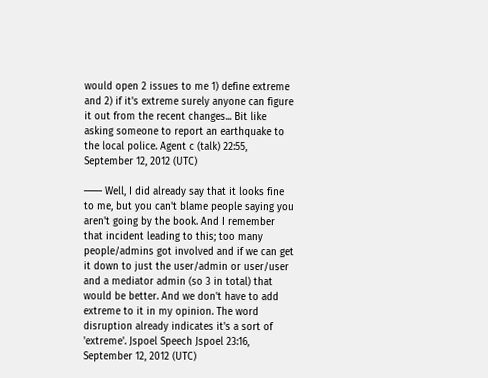would open 2 issues to me 1) define extreme and 2) if it's extreme surely anyone can figure it out from the recent changes... Bit like asking someone to report an earthquake to the local police. Agent c (talk) 22:55, September 12, 2012 (UTC)

─── Well, I did already say that it looks fine to me, but you can't blame people saying you aren't going by the book. And I remember that incident leading to this; too many people/admins got involved and if we can get it down to just the user/admin or user/user and a mediator admin (so 3 in total) that would be better. And we don't have to add extreme to it in my opinion. The word disruption already indicates it's a sort of 'extreme'. Jspoel Speech Jspoel 23:16, September 12, 2012 (UTC)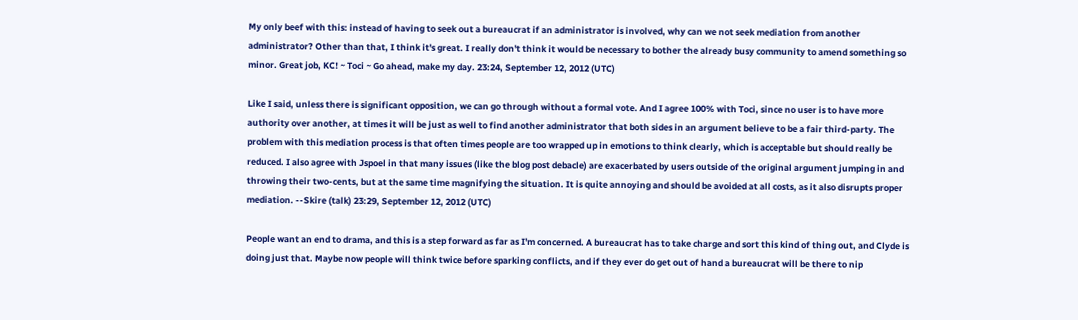My only beef with this: instead of having to seek out a bureaucrat if an administrator is involved, why can we not seek mediation from another administrator? Other than that, I think it's great. I really don't think it would be necessary to bother the already busy community to amend something so minor. Great job, KC! ~ Toci ~ Go ahead, make my day. 23:24, September 12, 2012 (UTC)

Like I said, unless there is significant opposition, we can go through without a formal vote. And I agree 100% with Toci, since no user is to have more authority over another, at times it will be just as well to find another administrator that both sides in an argument believe to be a fair third-party. The problem with this mediation process is that often times people are too wrapped up in emotions to think clearly, which is acceptable but should really be reduced. I also agree with Jspoel in that many issues (like the blog post debacle) are exacerbated by users outside of the original argument jumping in and throwing their two-cents, but at the same time magnifying the situation. It is quite annoying and should be avoided at all costs, as it also disrupts proper mediation. --Skire (talk) 23:29, September 12, 2012 (UTC)

People want an end to drama, and this is a step forward as far as I'm concerned. A bureaucrat has to take charge and sort this kind of thing out, and Clyde is doing just that. Maybe now people will think twice before sparking conflicts, and if they ever do get out of hand a bureaucrat will be there to nip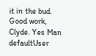it in the bud. Good work, Clyde. Yes Man defaultUser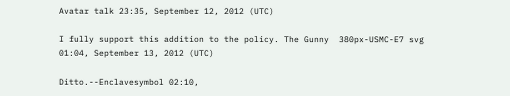Avatar talk 23:35, September 12, 2012 (UTC)

I fully support this addition to the policy. The Gunny  380px-USMC-E7 svg 01:04, September 13, 2012 (UTC)

Ditto.--Enclavesymbol 02:10,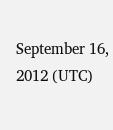September 16, 2012 (UTC)